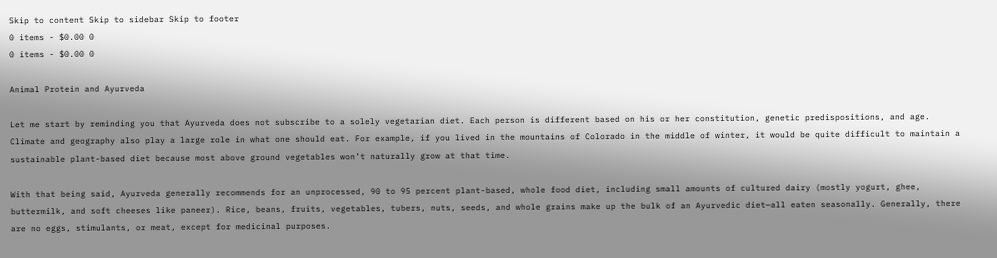Skip to content Skip to sidebar Skip to footer
0 items - $0.00 0
0 items - $0.00 0

Animal Protein and Ayurveda

Let me start by reminding you that Ayurveda does not subscribe to a solely vegetarian diet. Each person is different based on his or her constitution, genetic predispositions, and age. Climate and geography also play a large role in what one should eat. For example, if you lived in the mountains of Colorado in the middle of winter, it would be quite difficult to maintain a sustainable plant-based diet because most above ground vegetables won’t naturally grow at that time.

With that being said, Ayurveda generally recommends for an unprocessed, 90 to 95 percent plant-based, whole food diet, including small amounts of cultured dairy (mostly yogurt, ghee, buttermilk, and soft cheeses like paneer). Rice, beans, fruits, vegetables, tubers, nuts, seeds, and whole grains make up the bulk of an Ayurvedic diet—all eaten seasonally. Generally, there are no eggs, stimulants, or meat, except for medicinal purposes.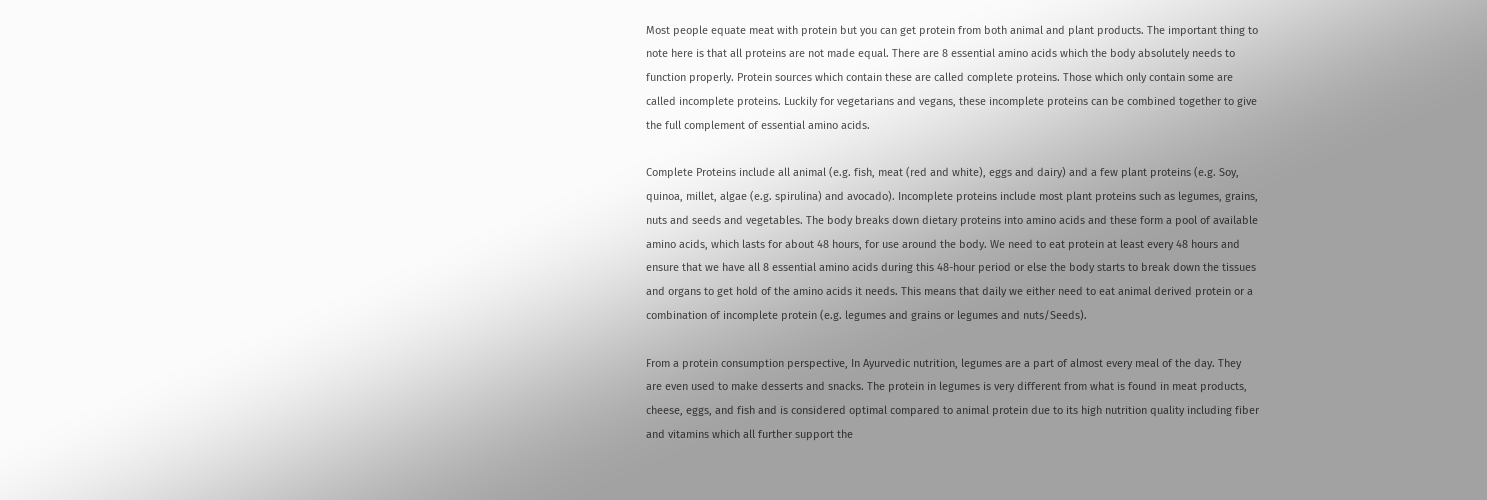Most people equate meat with protein but you can get protein from both animal and plant products. The important thing to note here is that all proteins are not made equal. There are 8 essential amino acids which the body absolutely needs to function properly. Protein sources which contain these are called complete proteins. Those which only contain some are called incomplete proteins. Luckily for vegetarians and vegans, these incomplete proteins can be combined together to give the full complement of essential amino acids.

Complete Proteins include all animal (e.g. fish, meat (red and white), eggs and dairy) and a few plant proteins (e.g. Soy, quinoa, millet, algae (e.g. spirulina) and avocado). Incomplete proteins include most plant proteins such as legumes, grains, nuts and seeds and vegetables. The body breaks down dietary proteins into amino acids and these form a pool of available amino acids, which lasts for about 48 hours, for use around the body. We need to eat protein at least every 48 hours and ensure that we have all 8 essential amino acids during this 48-hour period or else the body starts to break down the tissues and organs to get hold of the amino acids it needs. This means that daily we either need to eat animal derived protein or a combination of incomplete protein (e.g. legumes and grains or legumes and nuts/Seeds).

From a protein consumption perspective, In Ayurvedic nutrition, legumes are a part of almost every meal of the day. They are even used to make desserts and snacks. The protein in legumes is very different from what is found in meat products, cheese, eggs, and fish and is considered optimal compared to animal protein due to its high nutrition quality including fiber and vitamins which all further support the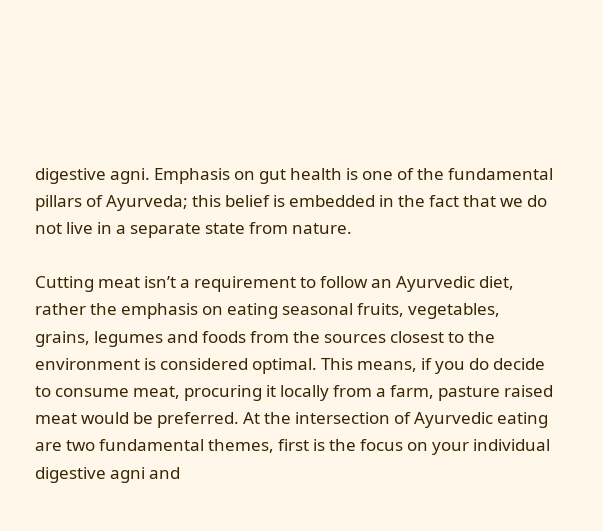digestive agni. Emphasis on gut health is one of the fundamental pillars of Ayurveda; this belief is embedded in the fact that we do not live in a separate state from nature.

Cutting meat isn’t a requirement to follow an Ayurvedic diet, rather the emphasis on eating seasonal fruits, vegetables, grains, legumes and foods from the sources closest to the environment is considered optimal. This means, if you do decide to consume meat, procuring it locally from a farm, pasture raised meat would be preferred. At the intersection of Ayurvedic eating are two fundamental themes, first is the focus on your individual digestive agni and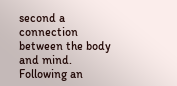second a connection between the body and mind. Following an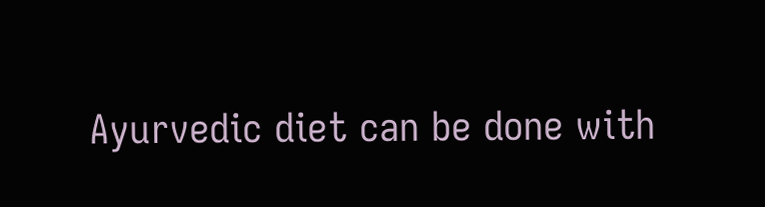Ayurvedic diet can be done with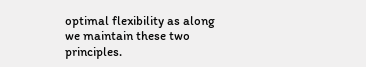optimal flexibility as along we maintain these two principles.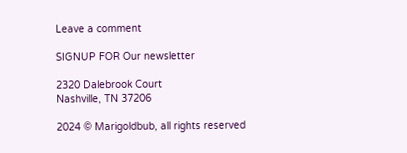Leave a comment

SIGNUP FOR Our newsletter

2320 Dalebrook Court
Nashville, TN 37206

2024 © Marigoldbub, all rights reserved